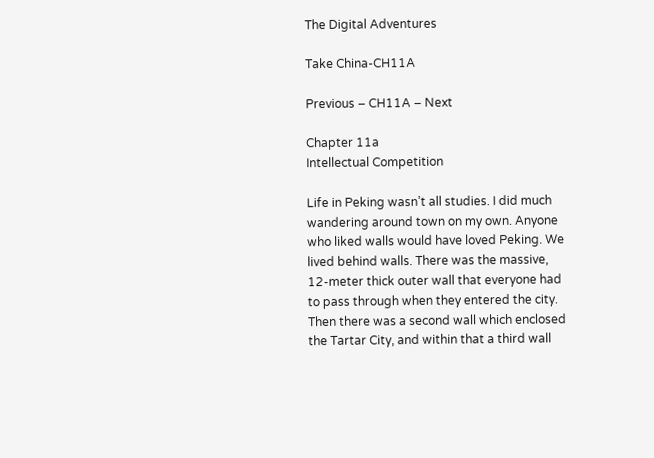The Digital Adventures

Take China-CH11A

Previous – CH11A – Next

Chapter 11a
Intellectual Competition

Life in Peking wasn’t all studies. I did much wandering around town on my own. Anyone who liked walls would have loved Peking. We lived behind walls. There was the massive, 12-meter thick outer wall that everyone had to pass through when they entered the city. Then there was a second wall which enclosed the Tartar City, and within that a third wall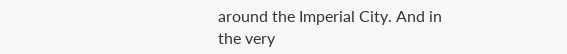around the Imperial City. And in the very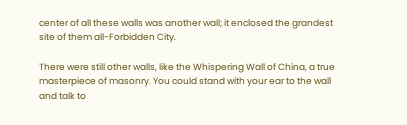center of all these walls was another wall; it enclosed the grandest site of them all-Forbidden City.

There were still other walls, like the Whispering Wall of China, a true masterpiece of masonry. You could stand with your ear to the wall and talk to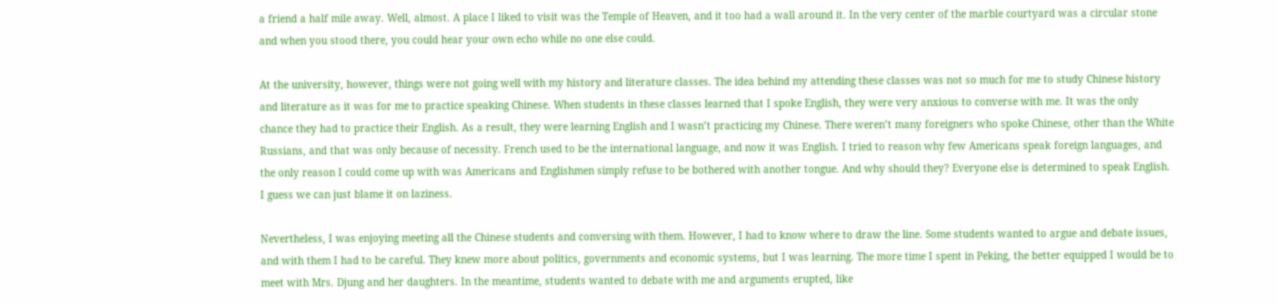a friend a half mile away. Well, almost. A place I liked to visit was the Temple of Heaven, and it too had a wall around it. In the very center of the marble courtyard was a circular stone and when you stood there, you could hear your own echo while no one else could.

At the university, however, things were not going well with my history and literature classes. The idea behind my attending these classes was not so much for me to study Chinese history and literature as it was for me to practice speaking Chinese. When students in these classes learned that I spoke English, they were very anxious to converse with me. It was the only chance they had to practice their English. As a result, they were learning English and I wasn’t practicing my Chinese. There weren’t many foreigners who spoke Chinese, other than the White Russians, and that was only because of necessity. French used to be the international language, and now it was English. I tried to reason why few Americans speak foreign languages, and the only reason I could come up with was Americans and Englishmen simply refuse to be bothered with another tongue. And why should they? Everyone else is determined to speak English. I guess we can just blame it on laziness.

Nevertheless, I was enjoying meeting all the Chinese students and conversing with them. However, I had to know where to draw the line. Some students wanted to argue and debate issues, and with them I had to be careful. They knew more about politics, governments and economic systems, but I was learning. The more time I spent in Peking, the better equipped I would be to meet with Mrs. Djung and her daughters. In the meantime, students wanted to debate with me and arguments erupted, like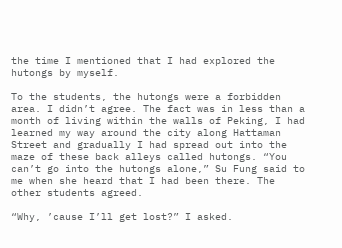the time I mentioned that I had explored the hutongs by myself.

To the students, the hutongs were a forbidden area. I didn’t agree. The fact was in less than a month of living within the walls of Peking, I had learned my way around the city along Hattaman Street and gradually I had spread out into the maze of these back alleys called hutongs. “You can’t go into the hutongs alone,” Su Fung said to me when she heard that I had been there. The other students agreed.

“Why, ’cause I’ll get lost?” I asked.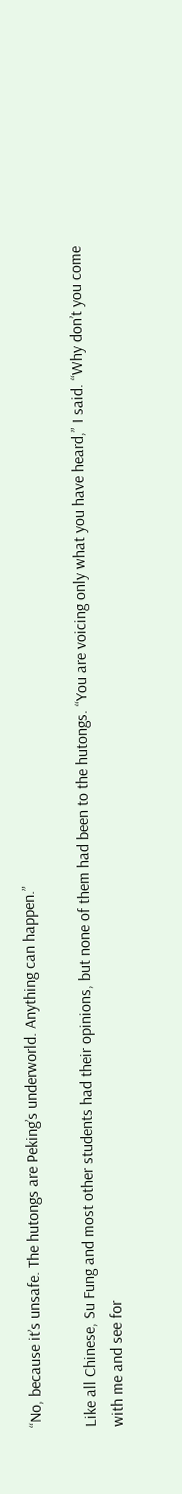“No, because it’s unsafe. The hutongs are Peking’s underworld. Anything can happen.”

Like all Chinese, Su Fung and most other students had their opinions, but none of them had been to the hutongs. “You are voicing only what you have heard,” I said. “Why don’t you come with me and see for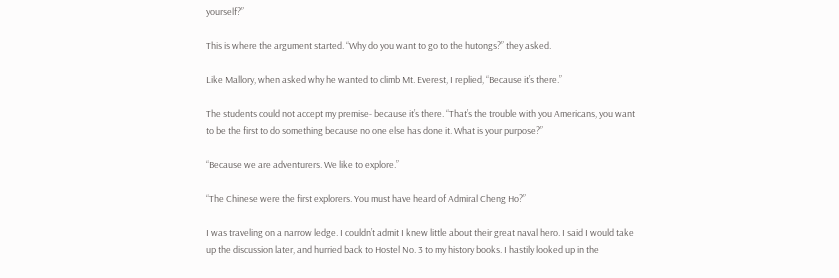yourself?”

This is where the argument started. “Why do you want to go to the hutongs?” they asked.

Like Mallory, when asked why he wanted to climb Mt. Everest, I replied, “Because it’s there.”

The students could not accept my premise- because it’s there. “That’s the trouble with you Americans, you want to be the first to do something because no one else has done it. What is your purpose?”

“Because we are adventurers. We like to explore.”

“The Chinese were the first explorers. You must have heard of Admiral Cheng Ho?”

I was traveling on a narrow ledge. I couldn’t admit I knew little about their great naval hero. I said I would take up the discussion later, and hurried back to Hostel No. 3 to my history books. I hastily looked up in the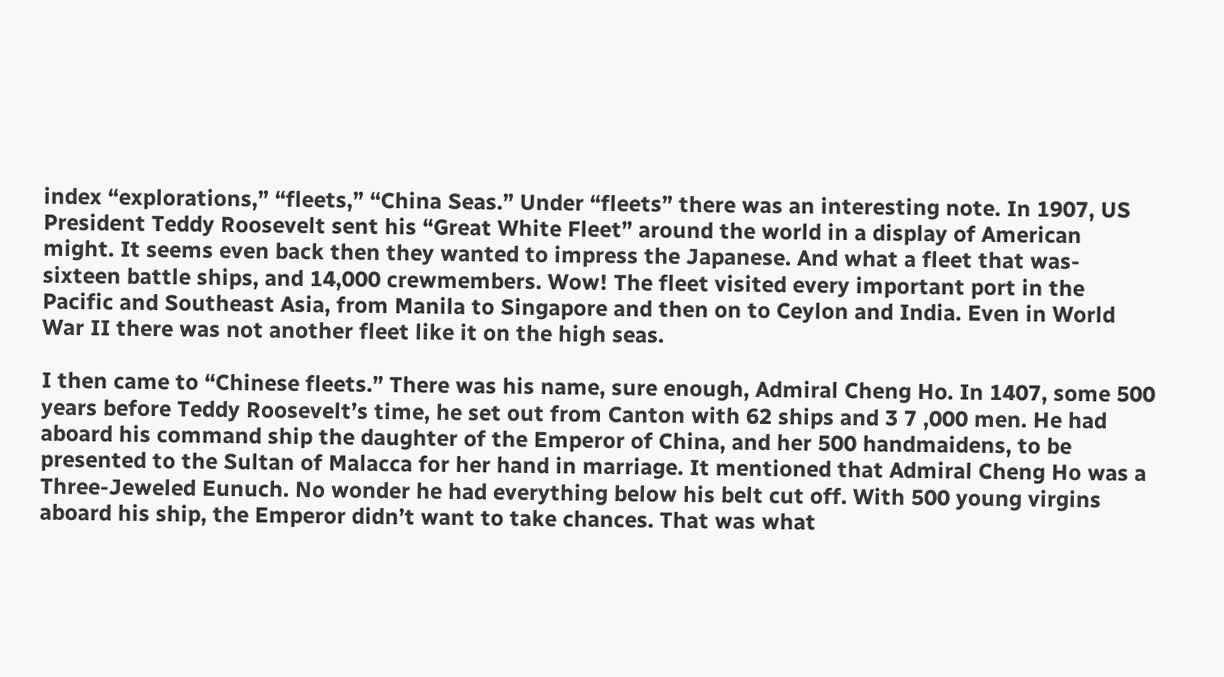index “explorations,” “fleets,” “China Seas.” Under “fleets” there was an interesting note. In 1907, US President Teddy Roosevelt sent his “Great White Fleet” around the world in a display of American might. It seems even back then they wanted to impress the Japanese. And what a fleet that was-sixteen battle ships, and 14,000 crewmembers. Wow! The fleet visited every important port in the Pacific and Southeast Asia, from Manila to Singapore and then on to Ceylon and India. Even in World War II there was not another fleet like it on the high seas.

I then came to “Chinese fleets.” There was his name, sure enough, Admiral Cheng Ho. In 1407, some 500 years before Teddy Roosevelt’s time, he set out from Canton with 62 ships and 3 7 ,000 men. He had aboard his command ship the daughter of the Emperor of China, and her 500 handmaidens, to be presented to the Sultan of Malacca for her hand in marriage. It mentioned that Admiral Cheng Ho was a Three-Jeweled Eunuch. No wonder he had everything below his belt cut off. With 500 young virgins aboard his ship, the Emperor didn’t want to take chances. That was what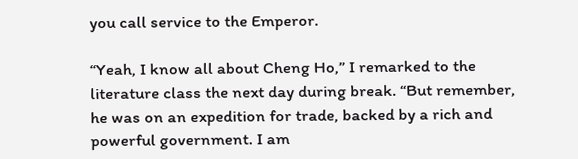you call service to the Emperor.

“Yeah, I know all about Cheng Ho,” I remarked to the literature class the next day during break. “But remember, he was on an expedition for trade, backed by a rich and powerful government. I am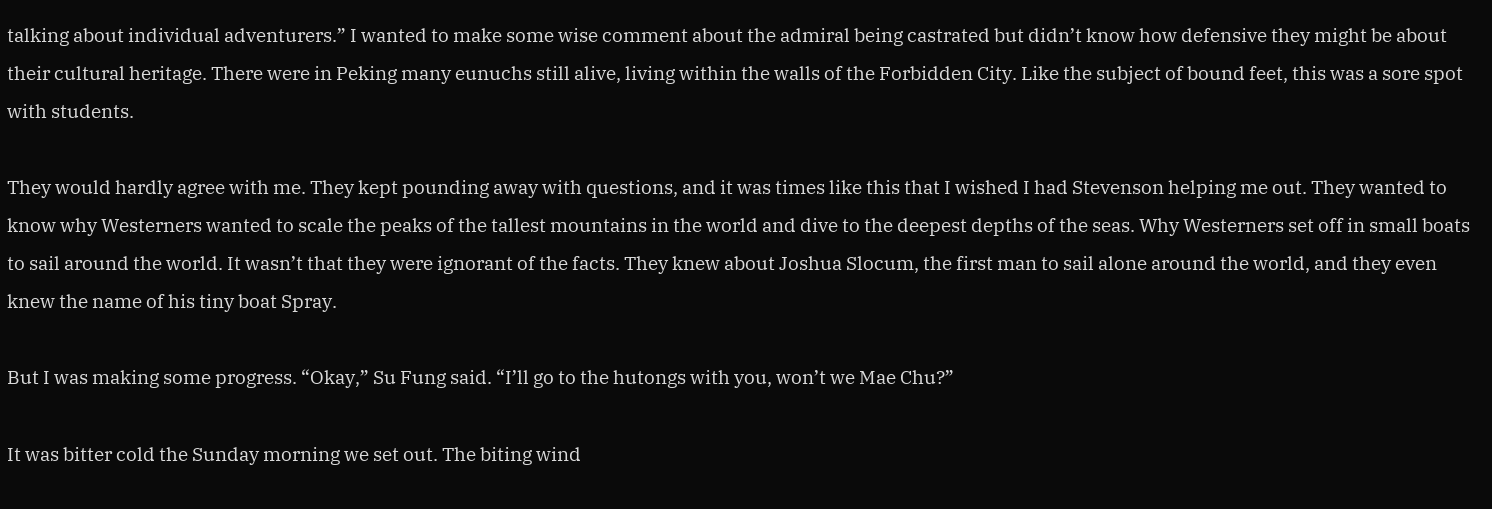talking about individual adventurers.” I wanted to make some wise comment about the admiral being castrated but didn’t know how defensive they might be about their cultural heritage. There were in Peking many eunuchs still alive, living within the walls of the Forbidden City. Like the subject of bound feet, this was a sore spot with students.

They would hardly agree with me. They kept pounding away with questions, and it was times like this that I wished I had Stevenson helping me out. They wanted to know why Westerners wanted to scale the peaks of the tallest mountains in the world and dive to the deepest depths of the seas. Why Westerners set off in small boats to sail around the world. It wasn’t that they were ignorant of the facts. They knew about Joshua Slocum, the first man to sail alone around the world, and they even knew the name of his tiny boat Spray.

But I was making some progress. “Okay,” Su Fung said. “I’ll go to the hutongs with you, won’t we Mae Chu?”

It was bitter cold the Sunday morning we set out. The biting wind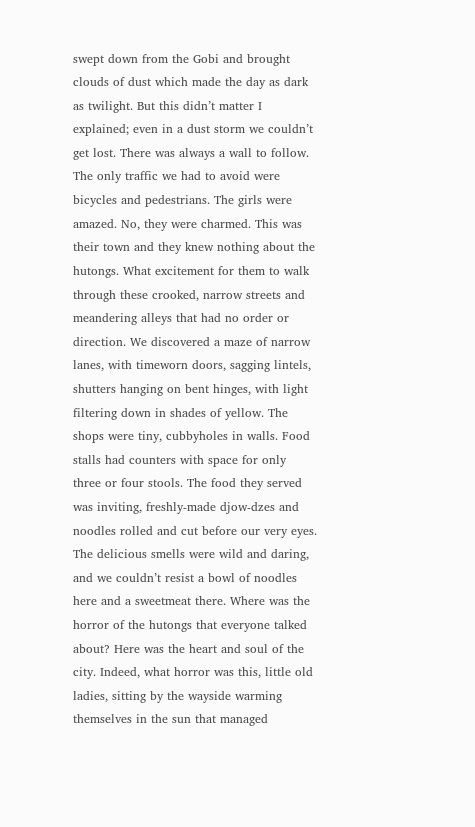swept down from the Gobi and brought clouds of dust which made the day as dark as twilight. But this didn’t matter I explained; even in a dust storm we couldn’t get lost. There was always a wall to follow. The only traffic we had to avoid were bicycles and pedestrians. The girls were amazed. No, they were charmed. This was their town and they knew nothing about the hutongs. What excitement for them to walk through these crooked, narrow streets and meandering alleys that had no order or direction. We discovered a maze of narrow lanes, with timeworn doors, sagging lintels, shutters hanging on bent hinges, with light filtering down in shades of yellow. The shops were tiny, cubbyholes in walls. Food stalls had counters with space for only three or four stools. The food they served was inviting, freshly-made djow-dzes and noodles rolled and cut before our very eyes. The delicious smells were wild and daring, and we couldn’t resist a bowl of noodles here and a sweetmeat there. Where was the horror of the hutongs that everyone talked about? Here was the heart and soul of the city. Indeed, what horror was this, little old ladies, sitting by the wayside warming themselves in the sun that managed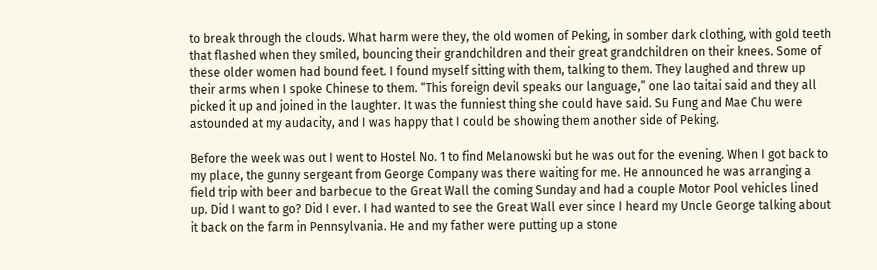to break through the clouds. What harm were they, the old women of Peking, in somber dark clothing, with gold teeth that flashed when they smiled, bouncing their grandchildren and their great grandchildren on their knees. Some of these older women had bound feet. I found myself sitting with them, talking to them. They laughed and threw up their arms when I spoke Chinese to them. “This foreign devil speaks our language,” one lao taitai said and they all picked it up and joined in the laughter. It was the funniest thing she could have said. Su Fung and Mae Chu were astounded at my audacity, and I was happy that I could be showing them another side of Peking.

Before the week was out I went to Hostel No. 1 to find Melanowski but he was out for the evening. When I got back to my place, the gunny sergeant from George Company was there waiting for me. He announced he was arranging a field trip with beer and barbecue to the Great Wall the coming Sunday and had a couple Motor Pool vehicles lined up. Did I want to go? Did I ever. I had wanted to see the Great Wall ever since I heard my Uncle George talking about it back on the farm in Pennsylvania. He and my father were putting up a stone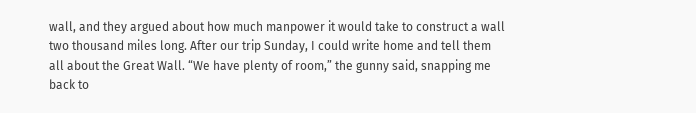wall, and they argued about how much manpower it would take to construct a wall two thousand miles long. After our trip Sunday, I could write home and tell them all about the Great Wall. “We have plenty of room,” the gunny said, snapping me back to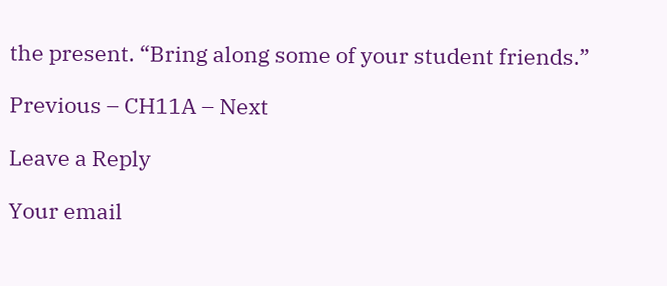the present. “Bring along some of your student friends.”

Previous – CH11A – Next

Leave a Reply

Your email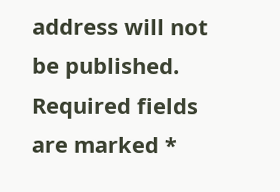address will not be published. Required fields are marked *